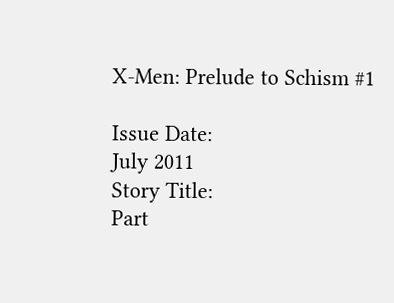X-Men: Prelude to Schism #1

Issue Date:
July 2011
Story Title:
Part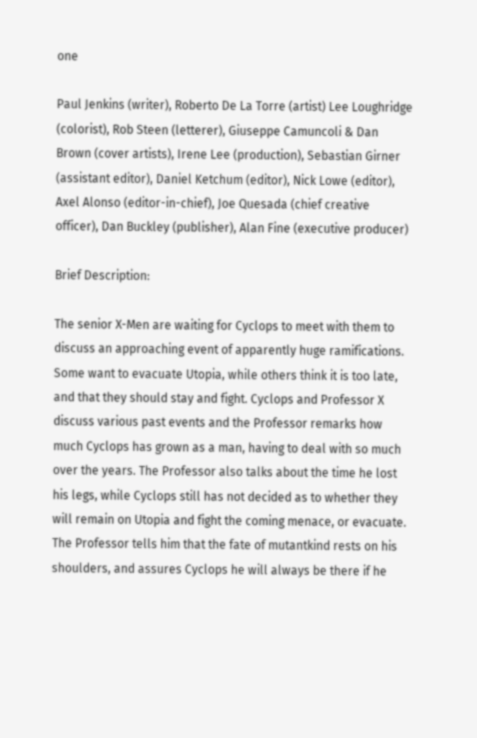one

Paul Jenkins (writer), Roberto De La Torre (artist) Lee Loughridge (colorist), Rob Steen (letterer), Giuseppe Camuncoli & Dan Brown (cover artists), Irene Lee (production), Sebastian Girner (assistant editor), Daniel Ketchum (editor), Nick Lowe (editor), Axel Alonso (editor-in-chief), Joe Quesada (chief creative officer), Dan Buckley (publisher), Alan Fine (executive producer)

Brief Description:

The senior X-Men are waiting for Cyclops to meet with them to discuss an approaching event of apparently huge ramifications. Some want to evacuate Utopia, while others think it is too late, and that they should stay and fight. Cyclops and Professor X discuss various past events and the Professor remarks how much Cyclops has grown as a man, having to deal with so much over the years. The Professor also talks about the time he lost his legs, while Cyclops still has not decided as to whether they will remain on Utopia and fight the coming menace, or evacuate. The Professor tells him that the fate of mutantkind rests on his shoulders, and assures Cyclops he will always be there if he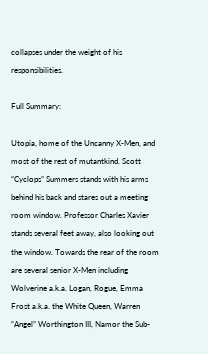collapses under the weight of his responsibilities.

Full Summary:

Utopia, home of the Uncanny X-Men, and most of the rest of mutantkind. Scott “Cyclops” Summers stands with his arms behind his back and stares out a meeting room window. Professor Charles Xavier stands several feet away, also looking out the window. Towards the rear of the room are several senior X-Men including Wolverine a.k.a. Logan, Rogue, Emma Frost a.k.a. the White Queen, Warren “Angel” Worthington III, Namor the Sub-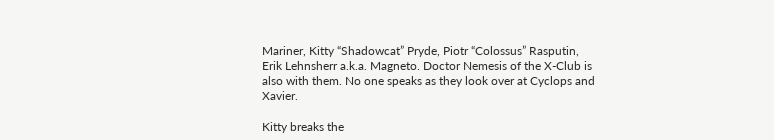Mariner, Kitty “Shadowcat” Pryde, Piotr “Colossus” Rasputin, Erik Lehnsherr a.k.a. Magneto. Doctor Nemesis of the X-Club is also with them. No one speaks as they look over at Cyclops and Xavier.

Kitty breaks the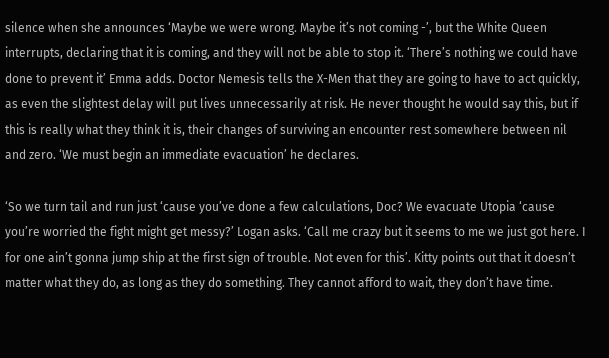silence when she announces ‘Maybe we were wrong. Maybe it’s not coming -’, but the White Queen interrupts, declaring that it is coming, and they will not be able to stop it. ‘There’s nothing we could have done to prevent it’ Emma adds. Doctor Nemesis tells the X-Men that they are going to have to act quickly, as even the slightest delay will put lives unnecessarily at risk. He never thought he would say this, but if this is really what they think it is, their changes of surviving an encounter rest somewhere between nil and zero. ‘We must begin an immediate evacuation’ he declares.

‘So we turn tail and run just ‘cause you’ve done a few calculations, Doc? We evacuate Utopia ‘cause you’re worried the fight might get messy?’ Logan asks. ‘Call me crazy but it seems to me we just got here. I for one ain’t gonna jump ship at the first sign of trouble. Not even for this’. Kitty points out that it doesn’t matter what they do, as long as they do something. They cannot afford to wait, they don’t have time.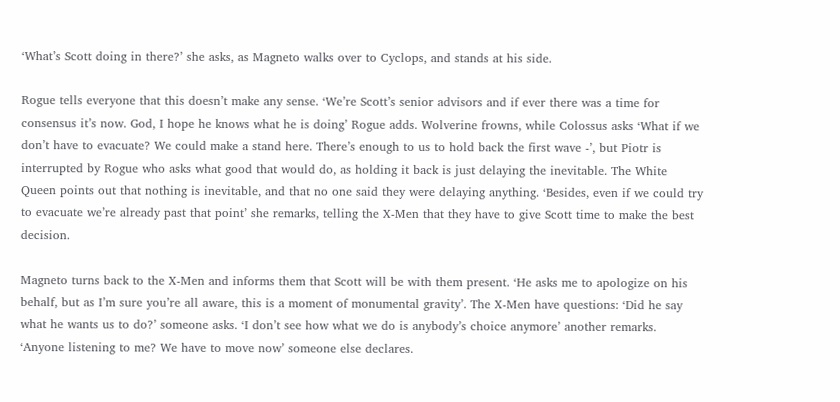‘What’s Scott doing in there?’ she asks, as Magneto walks over to Cyclops, and stands at his side.

Rogue tells everyone that this doesn’t make any sense. ‘We’re Scott’s senior advisors and if ever there was a time for consensus it’s now. God, I hope he knows what he is doing’ Rogue adds. Wolverine frowns, while Colossus asks ‘What if we don’t have to evacuate? We could make a stand here. There’s enough to us to hold back the first wave -’, but Piotr is interrupted by Rogue who asks what good that would do, as holding it back is just delaying the inevitable. The White Queen points out that nothing is inevitable, and that no one said they were delaying anything. ‘Besides, even if we could try to evacuate we’re already past that point’ she remarks, telling the X-Men that they have to give Scott time to make the best decision.

Magneto turns back to the X-Men and informs them that Scott will be with them present. ‘He asks me to apologize on his behalf, but as I’m sure you’re all aware, this is a moment of monumental gravity’. The X-Men have questions: ‘Did he say what he wants us to do?’ someone asks. ‘I don’t see how what we do is anybody’s choice anymore’ another remarks. ‘Anyone listening to me? We have to move now’ someone else declares.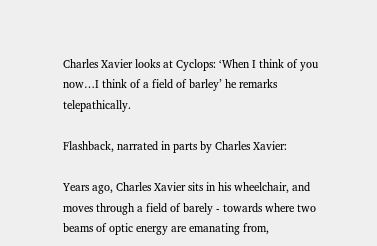Charles Xavier looks at Cyclops: ‘When I think of you now…I think of a field of barley’ he remarks telepathically.

Flashback, narrated in parts by Charles Xavier:

Years ago, Charles Xavier sits in his wheelchair, and moves through a field of barely - towards where two beams of optic energy are emanating from,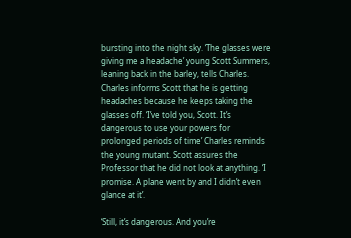bursting into the night sky. ‘The glasses were giving me a headache’ young Scott Summers, leaning back in the barley, tells Charles. Charles informs Scott that he is getting headaches because he keeps taking the glasses off. ‘I’ve told you, Scott. It’s dangerous to use your powers for prolonged periods of time’ Charles reminds the young mutant. Scott assures the Professor that he did not look at anything. ‘I promise. A plane went by and I didn’t even glance at it’.

‘Still, it’s dangerous. And you’re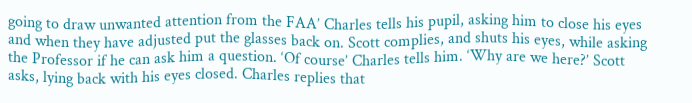going to draw unwanted attention from the FAA’ Charles tells his pupil, asking him to close his eyes and when they have adjusted put the glasses back on. Scott complies, and shuts his eyes, while asking the Professor if he can ask him a question. ‘Of course’ Charles tells him. ‘Why are we here?’ Scott asks, lying back with his eyes closed. Charles replies that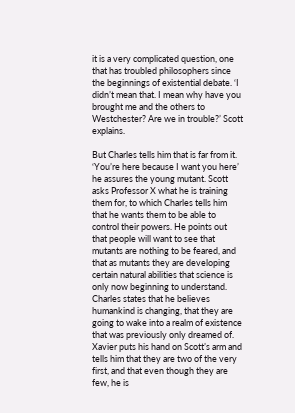it is a very complicated question, one that has troubled philosophers since the beginnings of existential debate. ‘I didn’t mean that. I mean why have you brought me and the others to Westchester? Are we in trouble?’ Scott explains.

But Charles tells him that is far from it. ‘You’re here because I want you here’ he assures the young mutant. Scott asks Professor X what he is training them for, to which Charles tells him that he wants them to be able to control their powers. He points out that people will want to see that mutants are nothing to be feared, and that as mutants they are developing certain natural abilities that science is only now beginning to understand. Charles states that he believes humankind is changing, that they are going to wake into a realm of existence that was previously only dreamed of. Xavier puts his hand on Scott’s arm and tells him that they are two of the very first, and that even though they are few, he is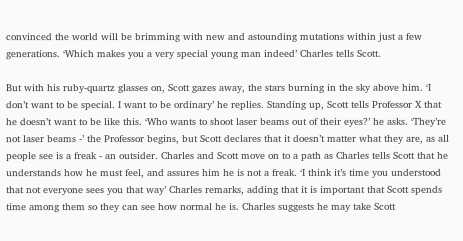convinced the world will be brimming with new and astounding mutations within just a few generations. ‘Which makes you a very special young man indeed’ Charles tells Scott.

But with his ruby-quartz glasses on, Scott gazes away, the stars burning in the sky above him. ‘I don’t want to be special. I want to be ordinary’ he replies. Standing up, Scott tells Professor X that he doesn’t want to be like this. ‘Who wants to shoot laser beams out of their eyes?’ he asks. ‘They’re not laser beams -’ the Professor begins, but Scott declares that it doesn’t matter what they are, as all people see is a freak - an outsider. Charles and Scott move on to a path as Charles tells Scott that he understands how he must feel, and assures him he is not a freak. ‘I think it’s time you understood that not everyone sees you that way’ Charles remarks, adding that it is important that Scott spends time among them so they can see how normal he is. Charles suggests he may take Scott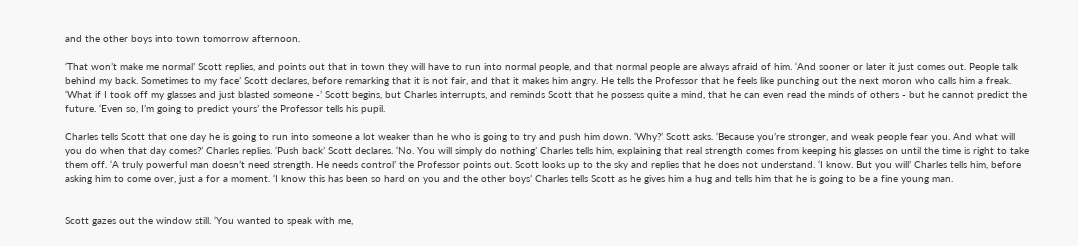and the other boys into town tomorrow afternoon.

‘That won’t make me normal’ Scott replies, and points out that in town they will have to run into normal people, and that normal people are always afraid of him. ‘And sooner or later it just comes out. People talk behind my back. Sometimes to my face’ Scott declares, before remarking that it is not fair, and that it makes him angry. He tells the Professor that he feels like punching out the next moron who calls him a freak. ‘What if I took off my glasses and just blasted someone -’ Scott begins, but Charles interrupts, and reminds Scott that he possess quite a mind, that he can even read the minds of others - but he cannot predict the future. ‘Even so, I’m going to predict yours’ the Professor tells his pupil.

Charles tells Scott that one day he is going to run into someone a lot weaker than he who is going to try and push him down. ‘Why?’ Scott asks. ‘Because you’re stronger, and weak people fear you. And what will you do when that day comes?’ Charles replies. ‘Push back’ Scott declares. ‘No. You will simply do nothing’ Charles tells him, explaining that real strength comes from keeping his glasses on until the time is right to take them off. ‘A truly powerful man doesn’t need strength. He needs control’ the Professor points out. Scott looks up to the sky and replies that he does not understand. ‘I know. But you will’ Charles tells him, before asking him to come over, just a for a moment. ‘I know this has been so hard on you and the other boys’ Charles tells Scott as he gives him a hug and tells him that he is going to be a fine young man.


Scott gazes out the window still. ‘You wanted to speak with me,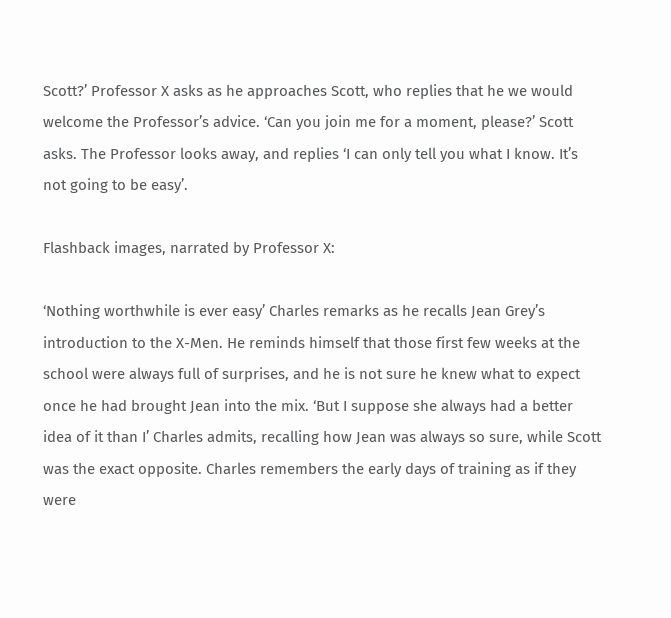Scott?’ Professor X asks as he approaches Scott, who replies that he we would welcome the Professor’s advice. ‘Can you join me for a moment, please?’ Scott asks. The Professor looks away, and replies ‘I can only tell you what I know. It’s not going to be easy’.

Flashback images, narrated by Professor X:

‘Nothing worthwhile is ever easy’ Charles remarks as he recalls Jean Grey’s introduction to the X-Men. He reminds himself that those first few weeks at the school were always full of surprises, and he is not sure he knew what to expect once he had brought Jean into the mix. ‘But I suppose she always had a better idea of it than I’ Charles admits, recalling how Jean was always so sure, while Scott was the exact opposite. Charles remembers the early days of training as if they were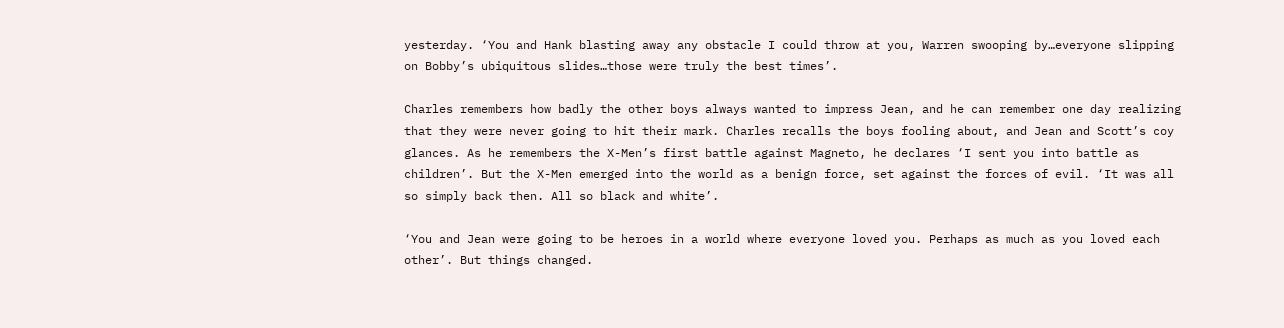yesterday. ‘You and Hank blasting away any obstacle I could throw at you, Warren swooping by…everyone slipping on Bobby’s ubiquitous slides…those were truly the best times’.

Charles remembers how badly the other boys always wanted to impress Jean, and he can remember one day realizing that they were never going to hit their mark. Charles recalls the boys fooling about, and Jean and Scott’s coy glances. As he remembers the X-Men’s first battle against Magneto, he declares ‘I sent you into battle as children’. But the X-Men emerged into the world as a benign force, set against the forces of evil. ‘It was all so simply back then. All so black and white’.

‘You and Jean were going to be heroes in a world where everyone loved you. Perhaps as much as you loved each other’. But things changed.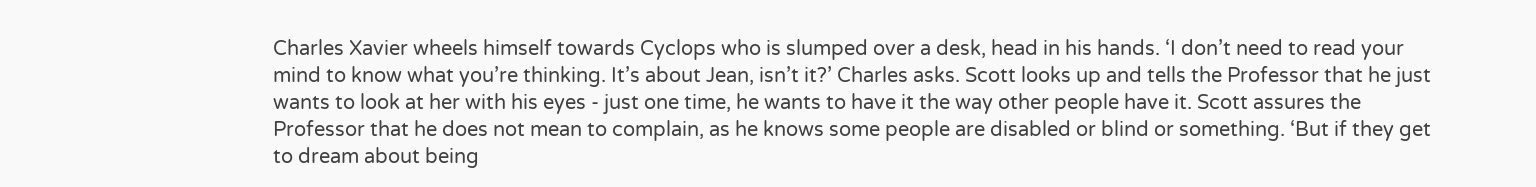Charles Xavier wheels himself towards Cyclops who is slumped over a desk, head in his hands. ‘I don’t need to read your mind to know what you’re thinking. It’s about Jean, isn’t it?’ Charles asks. Scott looks up and tells the Professor that he just wants to look at her with his eyes - just one time, he wants to have it the way other people have it. Scott assures the Professor that he does not mean to complain, as he knows some people are disabled or blind or something. ‘But if they get to dream about being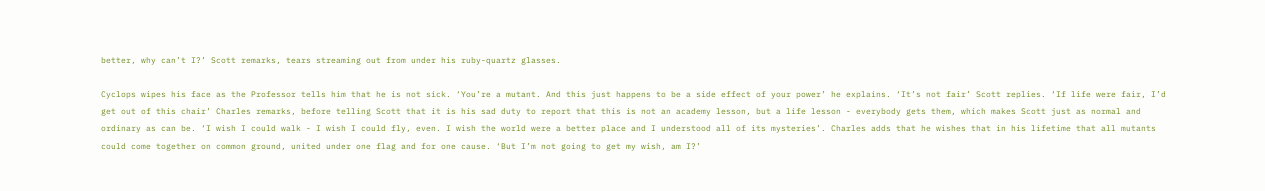better, why can’t I?’ Scott remarks, tears streaming out from under his ruby-quartz glasses.

Cyclops wipes his face as the Professor tells him that he is not sick. ‘You’re a mutant. And this just happens to be a side effect of your power’ he explains. ‘It’s not fair’ Scott replies. ‘If life were fair, I’d get out of this chair’ Charles remarks, before telling Scott that it is his sad duty to report that this is not an academy lesson, but a life lesson - everybody gets them, which makes Scott just as normal and ordinary as can be. ‘I wish I could walk - I wish I could fly, even. I wish the world were a better place and I understood all of its mysteries’. Charles adds that he wishes that in his lifetime that all mutants could come together on common ground, united under one flag and for one cause. ‘But I’m not going to get my wish, am I?’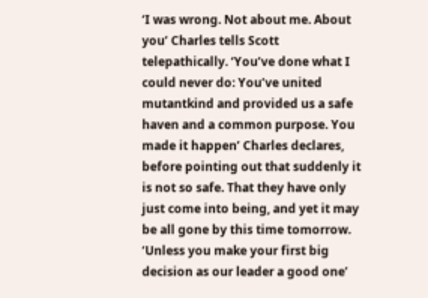‘I was wrong. Not about me. About you’ Charles tells Scott telepathically. ‘You’ve done what I could never do: You’ve united mutantkind and provided us a safe haven and a common purpose. You made it happen’ Charles declares, before pointing out that suddenly it is not so safe. That they have only just come into being, and yet it may be all gone by this time tomorrow. ‘Unless you make your first big decision as our leader a good one’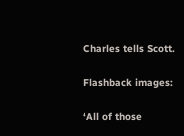Charles tells Scott.

Flashback images:

‘All of those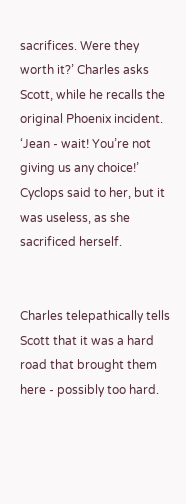sacrifices. Were they worth it?’ Charles asks Scott, while he recalls the original Phoenix incident. ‘Jean - wait! You’re not giving us any choice!’ Cyclops said to her, but it was useless, as she sacrificed herself.


Charles telepathically tells Scott that it was a hard road that brought them here - possibly too hard.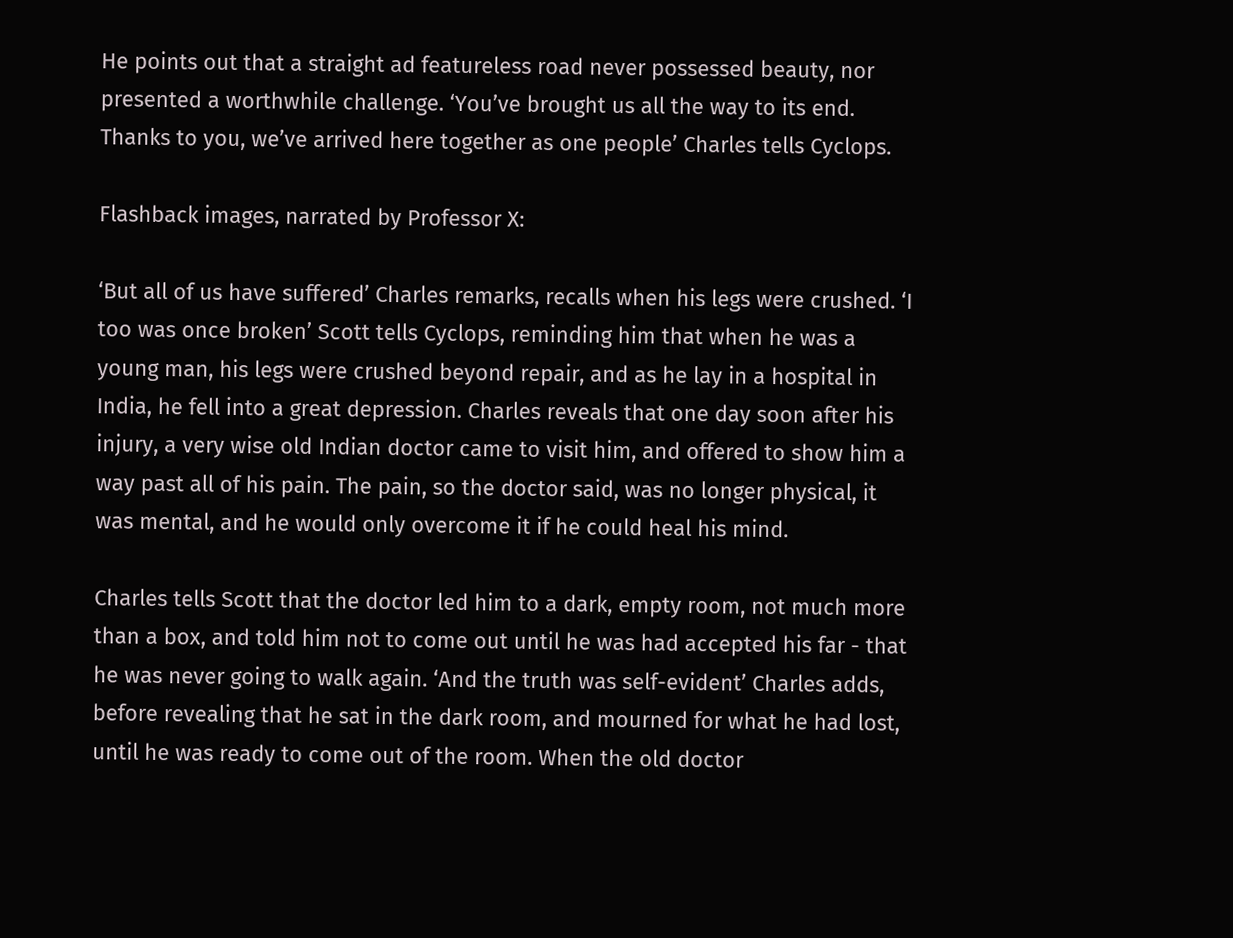He points out that a straight ad featureless road never possessed beauty, nor presented a worthwhile challenge. ‘You’ve brought us all the way to its end. Thanks to you, we’ve arrived here together as one people’ Charles tells Cyclops.

Flashback images, narrated by Professor X:

‘But all of us have suffered’ Charles remarks, recalls when his legs were crushed. ‘I too was once broken’ Scott tells Cyclops, reminding him that when he was a young man, his legs were crushed beyond repair, and as he lay in a hospital in India, he fell into a great depression. Charles reveals that one day soon after his injury, a very wise old Indian doctor came to visit him, and offered to show him a way past all of his pain. The pain, so the doctor said, was no longer physical, it was mental, and he would only overcome it if he could heal his mind.

Charles tells Scott that the doctor led him to a dark, empty room, not much more than a box, and told him not to come out until he was had accepted his far - that he was never going to walk again. ‘And the truth was self-evident’ Charles adds, before revealing that he sat in the dark room, and mourned for what he had lost, until he was ready to come out of the room. When the old doctor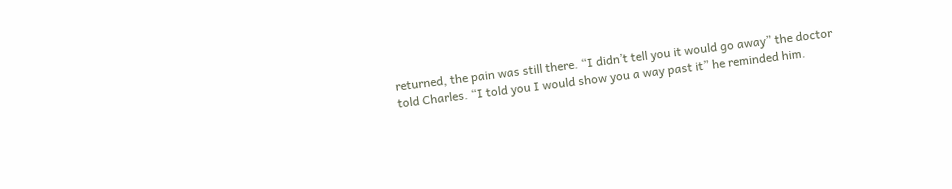returned, the pain was still there. “I didn’t tell you it would go away” the doctor told Charles. “I told you I would show you a way past it” he reminded him.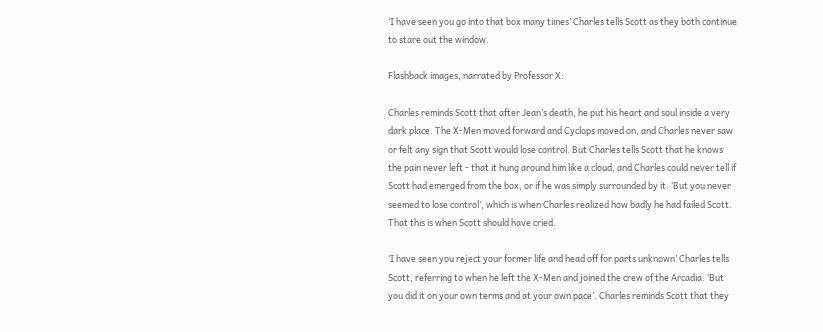‘I have seen you go into that box many times’ Charles tells Scott as they both continue to stare out the window.

Flashback images, narrated by Professor X:

Charles reminds Scott that after Jean’s death, he put his heart and soul inside a very dark place. The X-Men moved forward and Cyclops moved on, and Charles never saw or felt any sign that Scott would lose control. But Charles tells Scott that he knows the pain never left - that it hung around him like a cloud, and Charles could never tell if Scott had emerged from the box, or if he was simply surrounded by it. ‘But you never seemed to lose control’, which is when Charles realized how badly he had failed Scott. That this is when Scott should have cried.

‘I have seen you reject your former life and head off for parts unknown’ Charles tells Scott, referring to when he left the X-Men and joined the crew of the Arcadia. ‘But you did it on your own terms and at your own pace’. Charles reminds Scott that they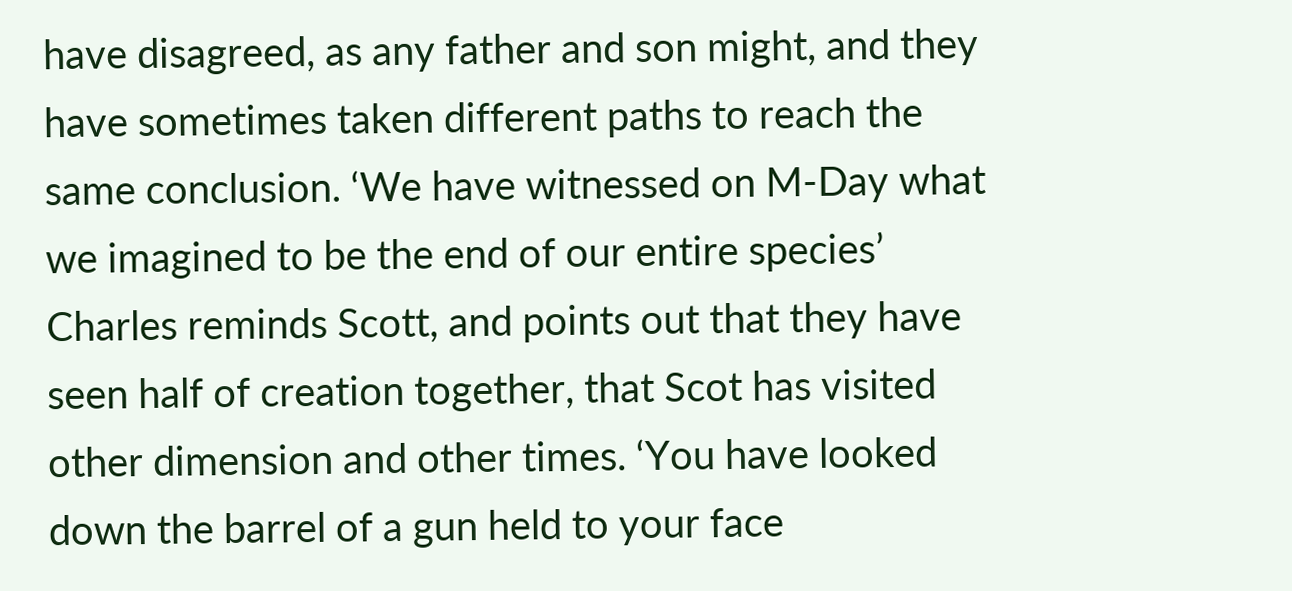have disagreed, as any father and son might, and they have sometimes taken different paths to reach the same conclusion. ‘We have witnessed on M-Day what we imagined to be the end of our entire species’ Charles reminds Scott, and points out that they have seen half of creation together, that Scot has visited other dimension and other times. ‘You have looked down the barrel of a gun held to your face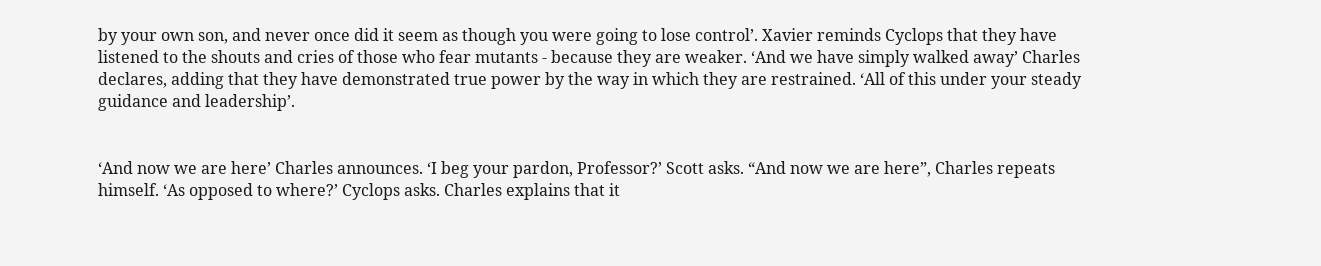by your own son, and never once did it seem as though you were going to lose control’. Xavier reminds Cyclops that they have listened to the shouts and cries of those who fear mutants - because they are weaker. ‘And we have simply walked away’ Charles declares, adding that they have demonstrated true power by the way in which they are restrained. ‘All of this under your steady guidance and leadership’.


‘And now we are here’ Charles announces. ‘I beg your pardon, Professor?’ Scott asks. “And now we are here”, Charles repeats himself. ‘As opposed to where?’ Cyclops asks. Charles explains that it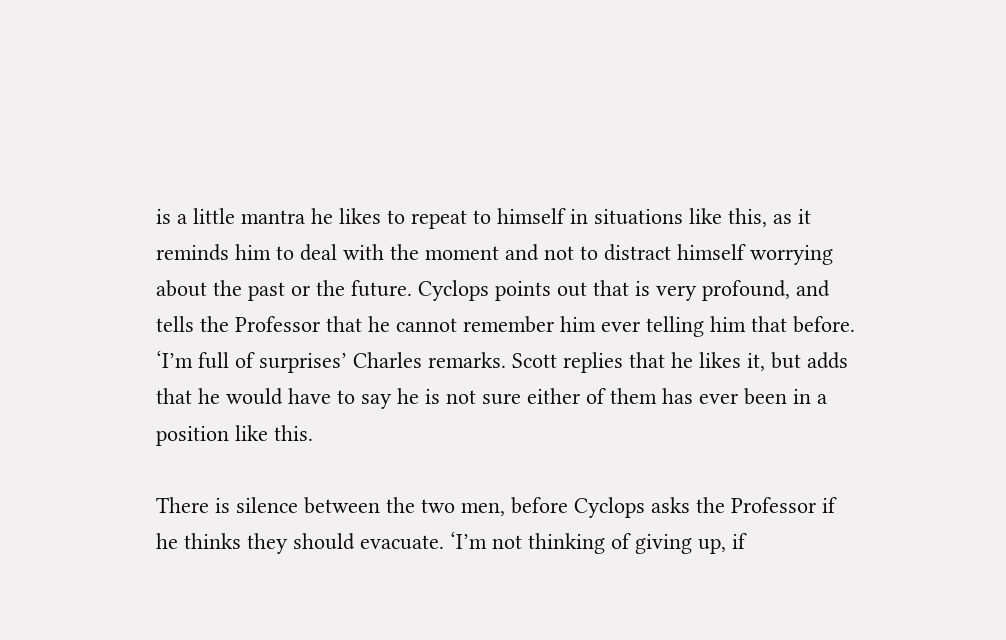is a little mantra he likes to repeat to himself in situations like this, as it reminds him to deal with the moment and not to distract himself worrying about the past or the future. Cyclops points out that is very profound, and tells the Professor that he cannot remember him ever telling him that before. ‘I’m full of surprises’ Charles remarks. Scott replies that he likes it, but adds that he would have to say he is not sure either of them has ever been in a position like this.

There is silence between the two men, before Cyclops asks the Professor if he thinks they should evacuate. ‘I’m not thinking of giving up, if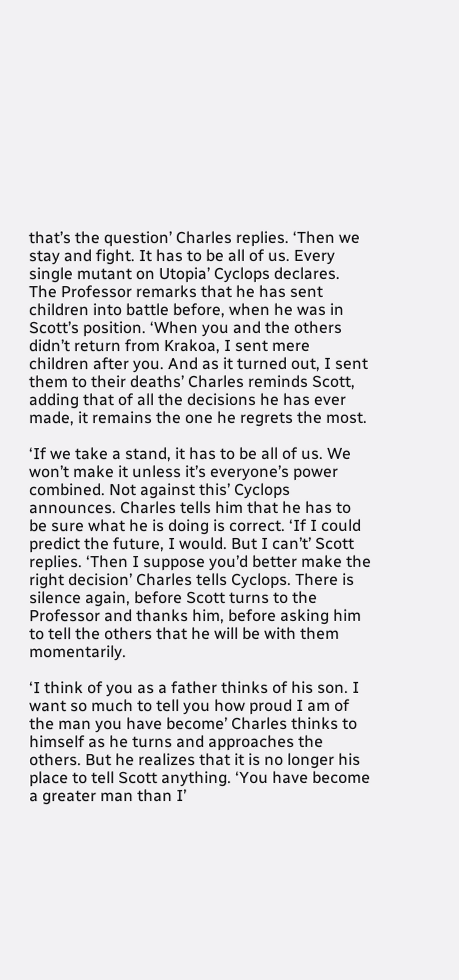that’s the question’ Charles replies. ‘Then we stay and fight. It has to be all of us. Every single mutant on Utopia’ Cyclops declares. The Professor remarks that he has sent children into battle before, when he was in Scott’s position. ‘When you and the others didn’t return from Krakoa, I sent mere children after you. And as it turned out, I sent them to their deaths’ Charles reminds Scott, adding that of all the decisions he has ever made, it remains the one he regrets the most.

‘If we take a stand, it has to be all of us. We won’t make it unless it’s everyone’s power combined. Not against this’ Cyclops announces. Charles tells him that he has to be sure what he is doing is correct. ‘If I could predict the future, I would. But I can’t’ Scott replies. ‘Then I suppose you’d better make the right decision’ Charles tells Cyclops. There is silence again, before Scott turns to the Professor and thanks him, before asking him to tell the others that he will be with them momentarily.

‘I think of you as a father thinks of his son. I want so much to tell you how proud I am of the man you have become’ Charles thinks to himself as he turns and approaches the others. But he realizes that it is no longer his place to tell Scott anything. ‘You have become a greater man than I’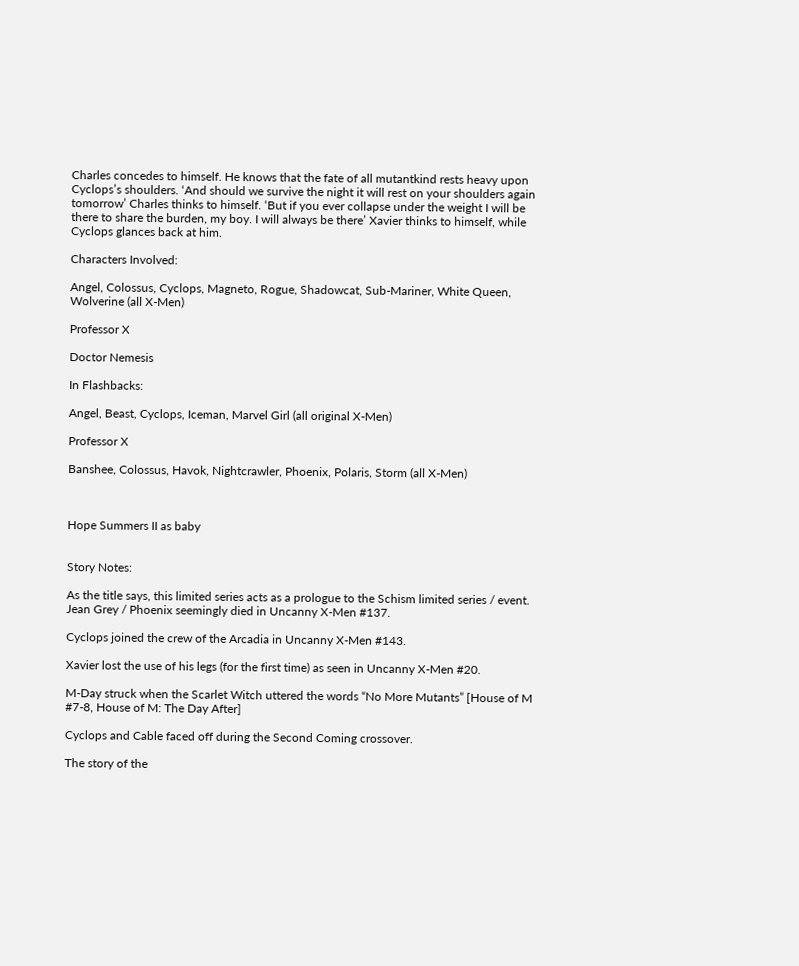Charles concedes to himself. He knows that the fate of all mutantkind rests heavy upon Cyclops’s shoulders. ‘And should we survive the night it will rest on your shoulders again tomorrow’ Charles thinks to himself. ‘But if you ever collapse under the weight I will be there to share the burden, my boy. I will always be there’ Xavier thinks to himself, while Cyclops glances back at him.

Characters Involved:

Angel, Colossus, Cyclops, Magneto, Rogue, Shadowcat, Sub-Mariner, White Queen, Wolverine (all X-Men)

Professor X

Doctor Nemesis

In Flashbacks:

Angel, Beast, Cyclops, Iceman, Marvel Girl (all original X-Men)

Professor X

Banshee, Colossus, Havok, Nightcrawler, Phoenix, Polaris, Storm (all X-Men)



Hope Summers II as baby


Story Notes:

As the title says, this limited series acts as a prologue to the Schism limited series / event.
Jean Grey / Phoenix seemingly died in Uncanny X-Men #137.

Cyclops joined the crew of the Arcadia in Uncanny X-Men #143.

Xavier lost the use of his legs (for the first time) as seen in Uncanny X-Men #20.

M-Day struck when the Scarlet Witch uttered the words “No More Mutants” [House of M #7-8, House of M: The Day After]

Cyclops and Cable faced off during the Second Coming crossover.

The story of the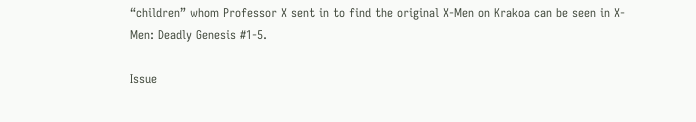“children” whom Professor X sent in to find the original X-Men on Krakoa can be seen in X-Men: Deadly Genesis #1-5.

Issue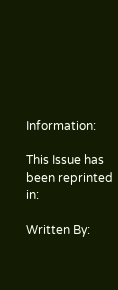Information:

This Issue has been reprinted in:

Written By: